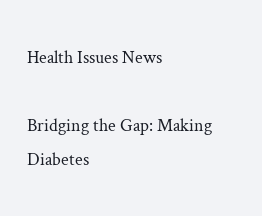Health Issues News

Bridging the Gap: Making Diabetes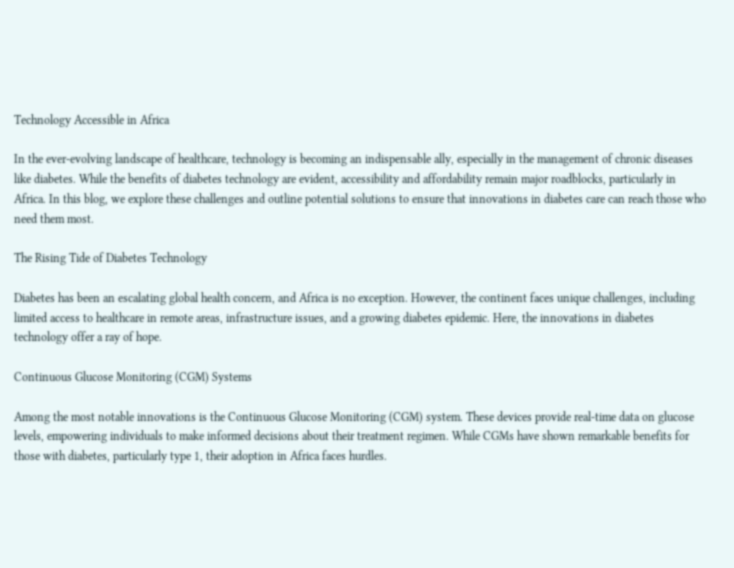Technology Accessible in Africa

In the ever-evolving landscape of healthcare, technology is becoming an indispensable ally, especially in the management of chronic diseases like diabetes. While the benefits of diabetes technology are evident, accessibility and affordability remain major roadblocks, particularly in Africa. In this blog, we explore these challenges and outline potential solutions to ensure that innovations in diabetes care can reach those who need them most.

The Rising Tide of Diabetes Technology

Diabetes has been an escalating global health concern, and Africa is no exception. However, the continent faces unique challenges, including limited access to healthcare in remote areas, infrastructure issues, and a growing diabetes epidemic. Here, the innovations in diabetes technology offer a ray of hope.

Continuous Glucose Monitoring (CGM) Systems

Among the most notable innovations is the Continuous Glucose Monitoring (CGM) system. These devices provide real-time data on glucose levels, empowering individuals to make informed decisions about their treatment regimen. While CGMs have shown remarkable benefits for those with diabetes, particularly type 1, their adoption in Africa faces hurdles.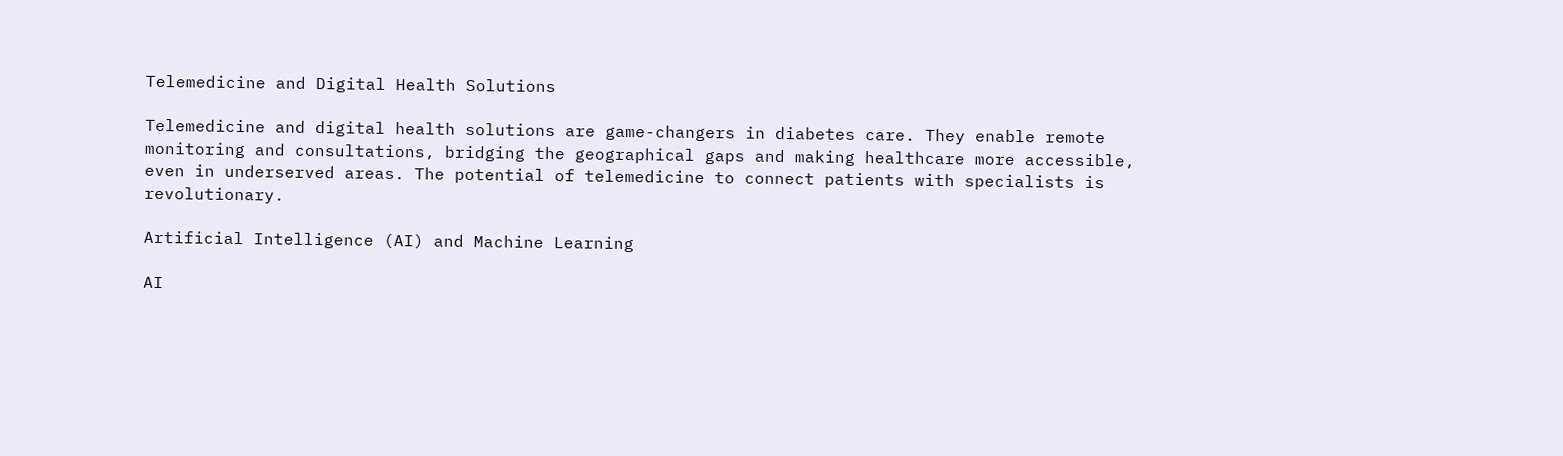Telemedicine and Digital Health Solutions

Telemedicine and digital health solutions are game-changers in diabetes care. They enable remote monitoring and consultations, bridging the geographical gaps and making healthcare more accessible, even in underserved areas. The potential of telemedicine to connect patients with specialists is revolutionary.

Artificial Intelligence (AI) and Machine Learning

AI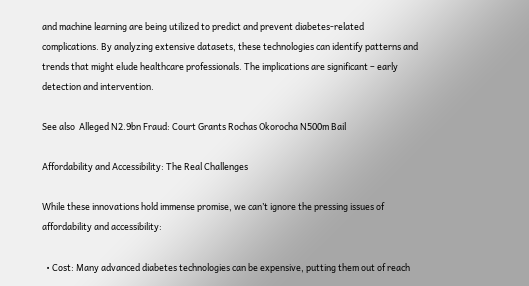and machine learning are being utilized to predict and prevent diabetes-related complications. By analyzing extensive datasets, these technologies can identify patterns and trends that might elude healthcare professionals. The implications are significant – early detection and intervention.

See also  Alleged N2.9bn Fraud: Court Grants Rochas Okorocha N500m Bail

Affordability and Accessibility: The Real Challenges

While these innovations hold immense promise, we can’t ignore the pressing issues of affordability and accessibility:

  • Cost: Many advanced diabetes technologies can be expensive, putting them out of reach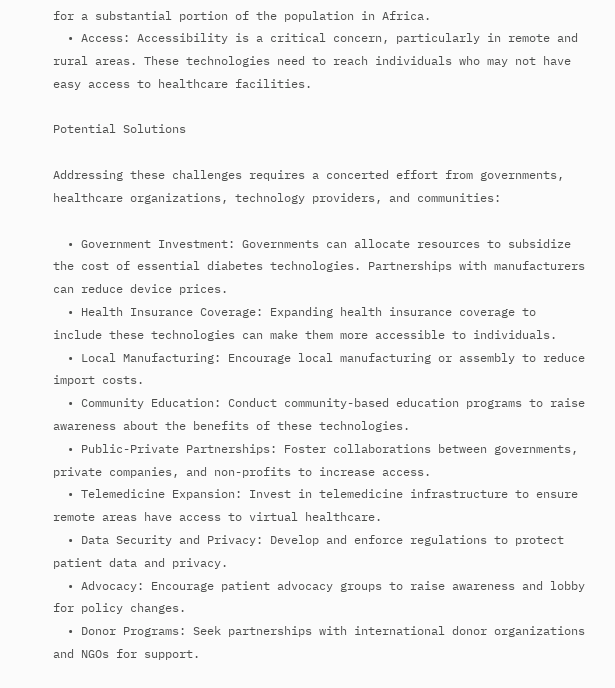for a substantial portion of the population in Africa.
  • Access: Accessibility is a critical concern, particularly in remote and rural areas. These technologies need to reach individuals who may not have easy access to healthcare facilities.

Potential Solutions

Addressing these challenges requires a concerted effort from governments, healthcare organizations, technology providers, and communities:

  • Government Investment: Governments can allocate resources to subsidize the cost of essential diabetes technologies. Partnerships with manufacturers can reduce device prices.
  • Health Insurance Coverage: Expanding health insurance coverage to include these technologies can make them more accessible to individuals.
  • Local Manufacturing: Encourage local manufacturing or assembly to reduce import costs.
  • Community Education: Conduct community-based education programs to raise awareness about the benefits of these technologies.
  • Public-Private Partnerships: Foster collaborations between governments, private companies, and non-profits to increase access.
  • Telemedicine Expansion: Invest in telemedicine infrastructure to ensure remote areas have access to virtual healthcare.
  • Data Security and Privacy: Develop and enforce regulations to protect patient data and privacy.
  • Advocacy: Encourage patient advocacy groups to raise awareness and lobby for policy changes.
  • Donor Programs: Seek partnerships with international donor organizations and NGOs for support.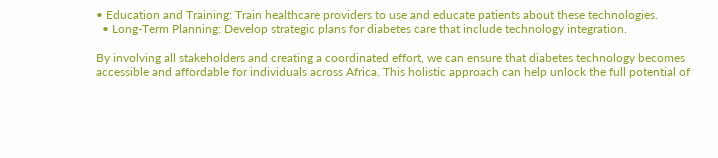• Education and Training: Train healthcare providers to use and educate patients about these technologies.
  • Long-Term Planning: Develop strategic plans for diabetes care that include technology integration.

By involving all stakeholders and creating a coordinated effort, we can ensure that diabetes technology becomes accessible and affordable for individuals across Africa. This holistic approach can help unlock the full potential of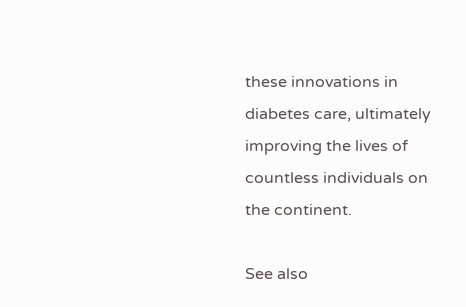these innovations in diabetes care, ultimately improving the lives of countless individuals on the continent.

See also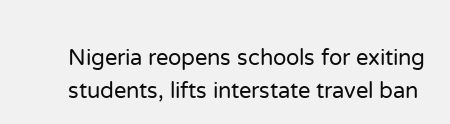Nigeria reopens schools for exiting students, lifts interstate travel ban